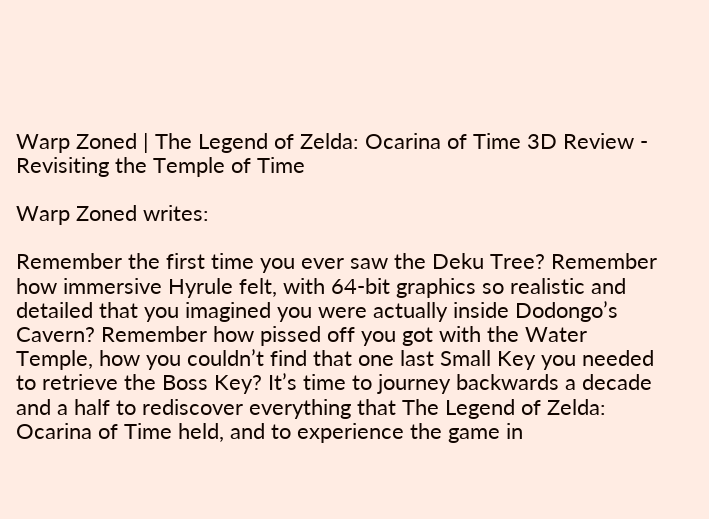Warp Zoned | The Legend of Zelda: Ocarina of Time 3D Review - Revisiting the Temple of Time

Warp Zoned writes:

Remember the first time you ever saw the Deku Tree? Remember how immersive Hyrule felt, with 64-bit graphics so realistic and detailed that you imagined you were actually inside Dodongo’s Cavern? Remember how pissed off you got with the Water Temple, how you couldn’t find that one last Small Key you needed to retrieve the Boss Key? It’s time to journey backwards a decade and a half to rediscover everything that The Legend of Zelda: Ocarina of Time held, and to experience the game in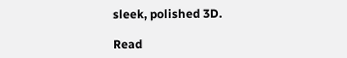sleek, polished 3D.

Read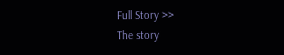Full Story >>
The story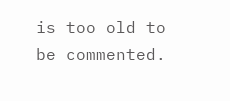is too old to be commented.